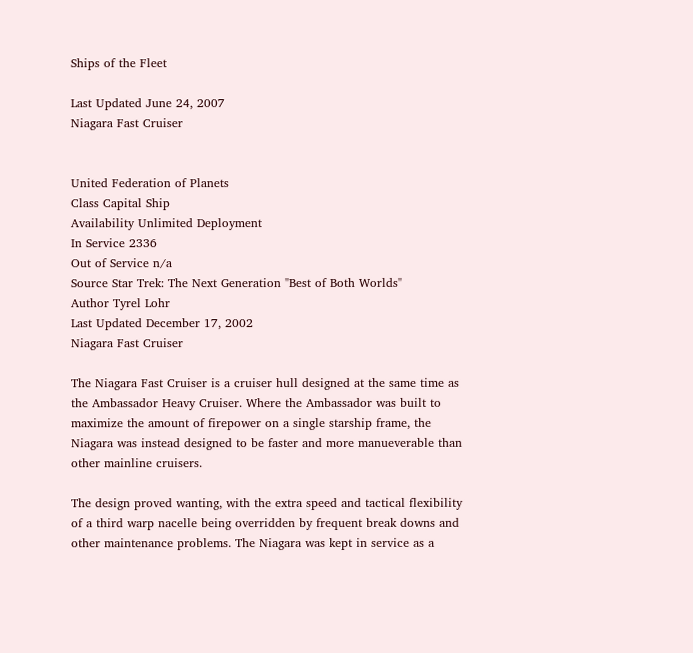Ships of the Fleet

Last Updated June 24, 2007
Niagara Fast Cruiser


United Federation of Planets
Class Capital Ship
Availability Unlimited Deployment
In Service 2336
Out of Service n/a
Source Star Trek: The Next Generation "Best of Both Worlds"
Author Tyrel Lohr
Last Updated December 17, 2002
Niagara Fast Cruiser

The Niagara Fast Cruiser is a cruiser hull designed at the same time as the Ambassador Heavy Cruiser. Where the Ambassador was built to maximize the amount of firepower on a single starship frame, the Niagara was instead designed to be faster and more manueverable than other mainline cruisers.

The design proved wanting, with the extra speed and tactical flexibility of a third warp nacelle being overridden by frequent break downs and other maintenance problems. The Niagara was kept in service as a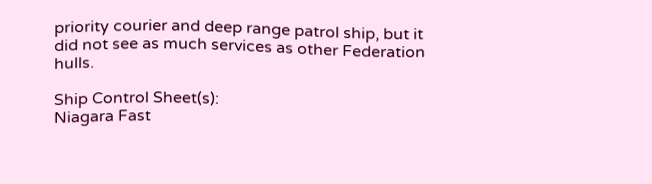priority courier and deep range patrol ship, but it did not see as much services as other Federation hulls.

Ship Control Sheet(s):
Niagara Fast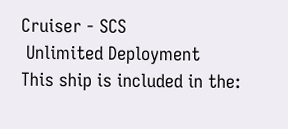Cruiser - SCS
 Unlimited Deployment
This ship is included in the: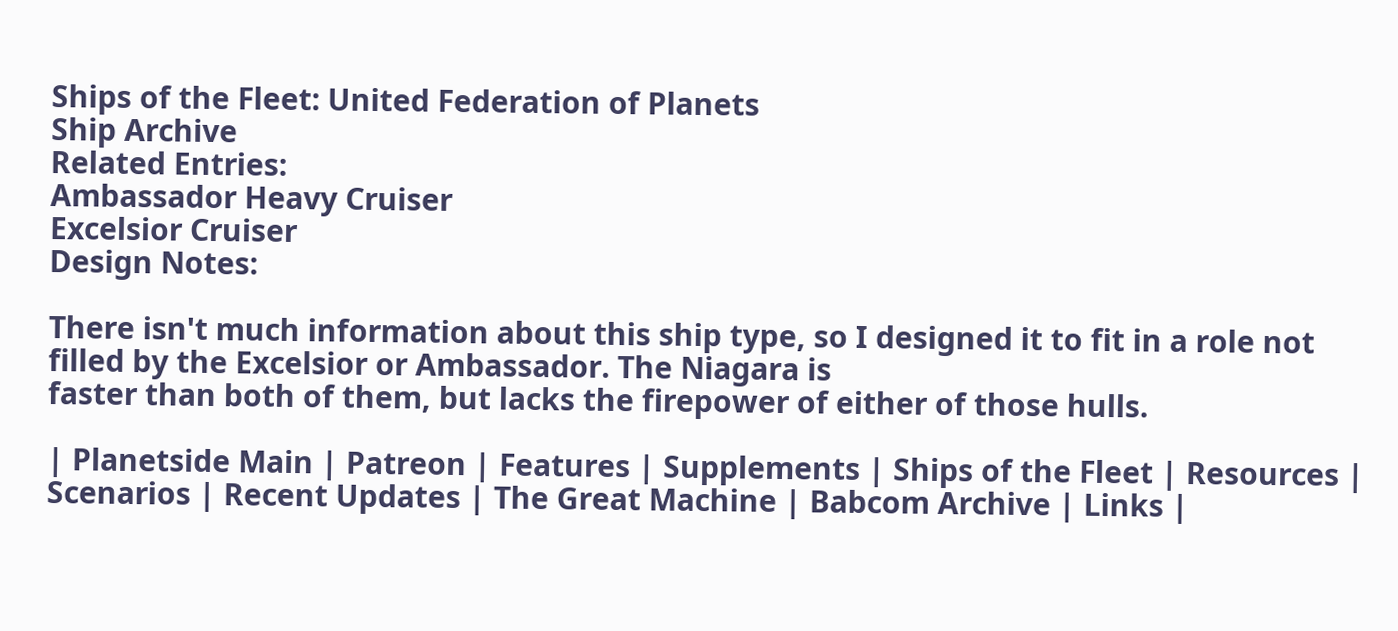Ships of the Fleet: United Federation of Planets
Ship Archive
Related Entries:
Ambassador Heavy Cruiser
Excelsior Cruiser
Design Notes:

There isn't much information about this ship type, so I designed it to fit in a role not filled by the Excelsior or Ambassador. The Niagara is
faster than both of them, but lacks the firepower of either of those hulls.

| Planetside Main | Patreon | Features | Supplements | Ships of the Fleet | Resources | Scenarios | Recent Updates | The Great Machine | Babcom Archive | Links |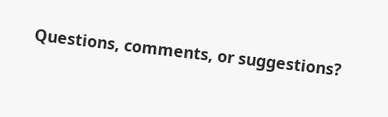Questions, comments, or suggestions?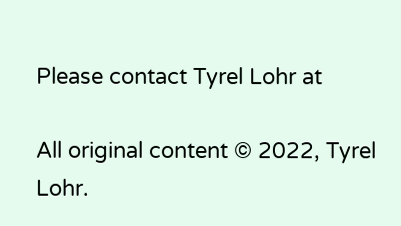Please contact Tyrel Lohr at

All original content © 2022, Tyrel Lohr.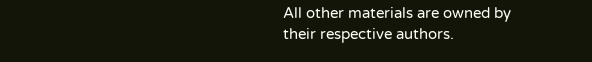All other materials are owned by their respective authors.